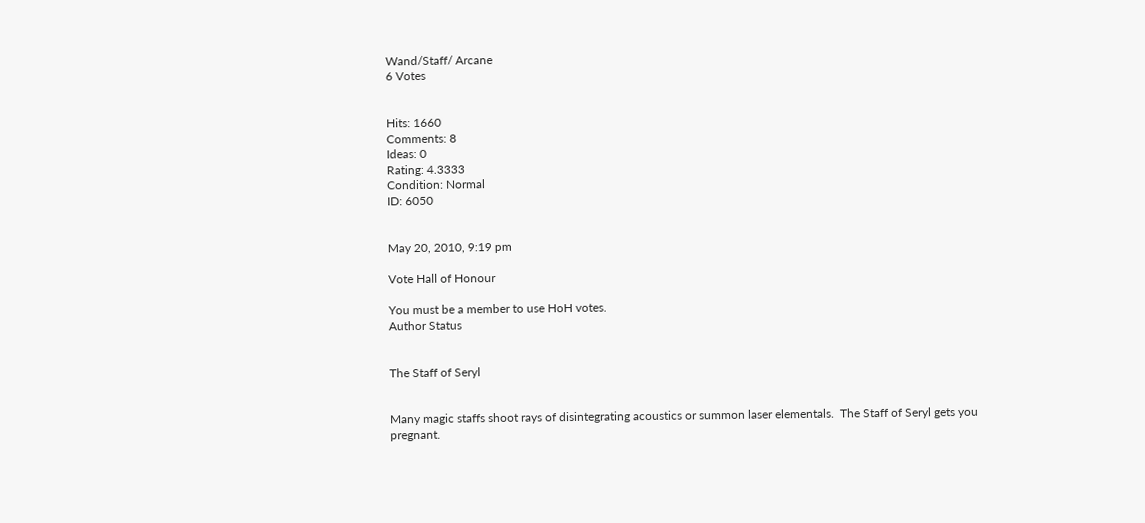Wand/Staff/ Arcane
6 Votes


Hits: 1660
Comments: 8
Ideas: 0
Rating: 4.3333
Condition: Normal
ID: 6050


May 20, 2010, 9:19 pm

Vote Hall of Honour

You must be a member to use HoH votes.
Author Status


The Staff of Seryl


Many magic staffs shoot rays of disintegrating acoustics or summon laser elementals.  The Staff of Seryl gets you pregnant.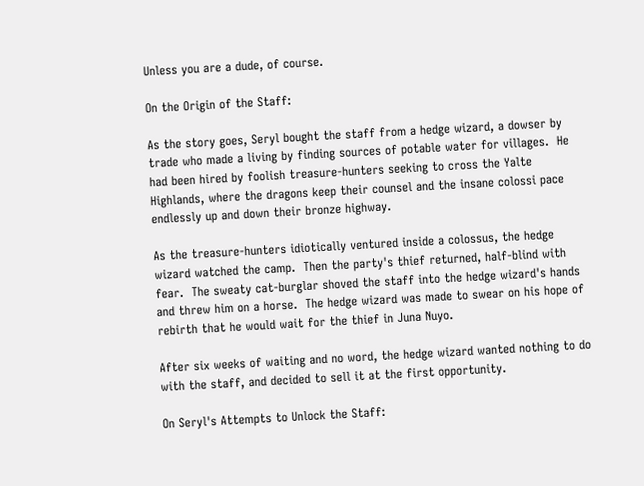Unless you are a dude, of course.

On the Origin of the Staff:

As the story goes, Seryl bought the staff from a hedge wizard, a dowser by trade who made a living by finding sources of potable water for villages.  He had been hired by foolish treasure-hunters seeking to cross the Yalte Highlands, where the dragons keep their counsel and the insane colossi pace endlessly up and down their bronze highway.

As the treasure-hunters idiotically ventured inside a colossus, the hedge wizard watched the camp.  Then the party's thief returned, half-blind with fear.  The sweaty cat-burglar shoved the staff into the hedge wizard's hands and threw him on a horse.  The hedge wizard was made to swear on his hope of rebirth that he would wait for the thief in Juna Nuyo.

After six weeks of waiting and no word, the hedge wizard wanted nothing to do with the staff, and decided to sell it at the first opportunity.

On Seryl's Attempts to Unlock the Staff: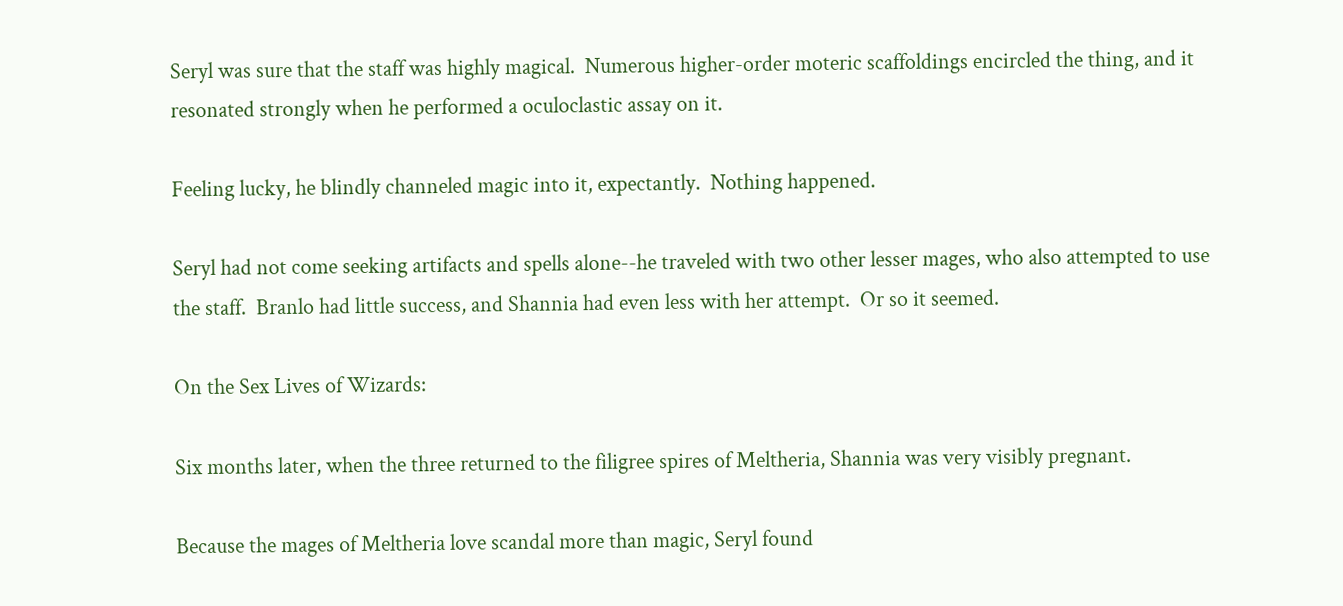Seryl was sure that the staff was highly magical.  Numerous higher-order moteric scaffoldings encircled the thing, and it resonated strongly when he performed a oculoclastic assay on it.

Feeling lucky, he blindly channeled magic into it, expectantly.  Nothing happened.

Seryl had not come seeking artifacts and spells alone--he traveled with two other lesser mages, who also attempted to use the staff.  Branlo had little success, and Shannia had even less with her attempt.  Or so it seemed.

On the Sex Lives of Wizards:

Six months later, when the three returned to the filigree spires of Meltheria, Shannia was very visibly pregnant.

Because the mages of Meltheria love scandal more than magic, Seryl found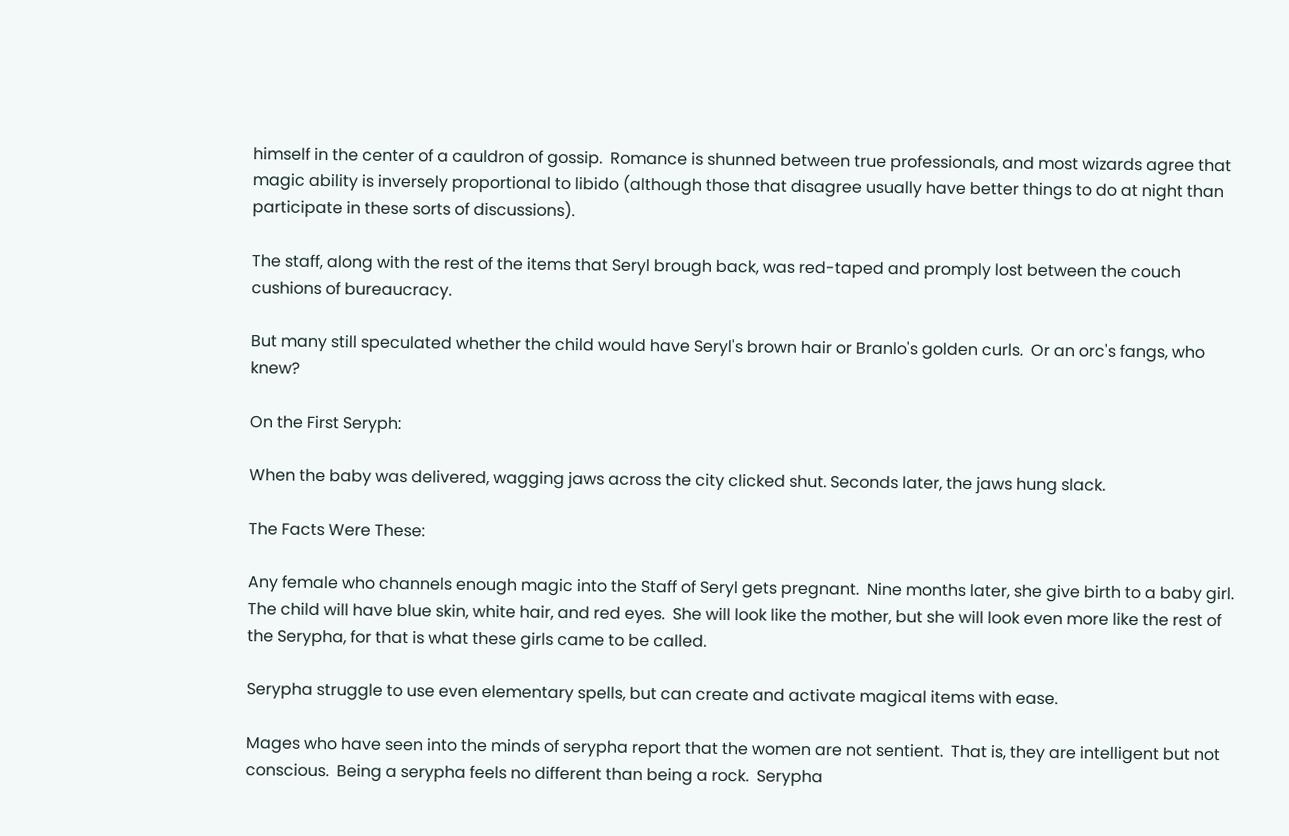himself in the center of a cauldron of gossip.  Romance is shunned between true professionals, and most wizards agree that magic ability is inversely proportional to libido (although those that disagree usually have better things to do at night than participate in these sorts of discussions).

The staff, along with the rest of the items that Seryl brough back, was red-taped and promply lost between the couch cushions of bureaucracy.

But many still speculated whether the child would have Seryl's brown hair or Branlo's golden curls.  Or an orc's fangs, who knew?

On the First Seryph:

When the baby was delivered, wagging jaws across the city clicked shut. Seconds later, the jaws hung slack.

The Facts Were These:

Any female who channels enough magic into the Staff of Seryl gets pregnant.  Nine months later, she give birth to a baby girl.  The child will have blue skin, white hair, and red eyes.  She will look like the mother, but she will look even more like the rest of the Serypha, for that is what these girls came to be called.

Serypha struggle to use even elementary spells, but can create and activate magical items with ease.

Mages who have seen into the minds of serypha report that the women are not sentient.  That is, they are intelligent but not conscious.  Being a serypha feels no different than being a rock.  Serypha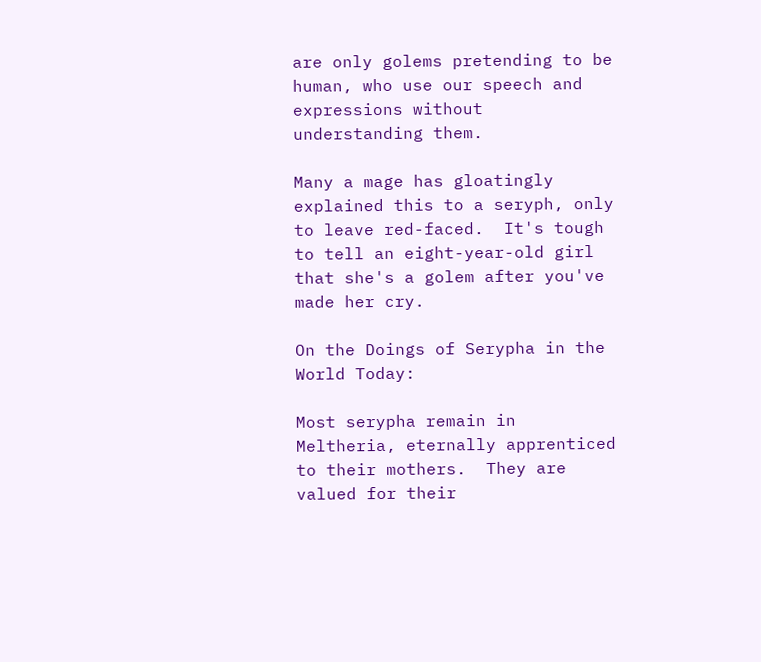are only golems pretending to be human, who use our speech and expressions without understanding them.

Many a mage has gloatingly explained this to a seryph, only to leave red-faced.  It's tough to tell an eight-year-old girl that she's a golem after you've made her cry.

On the Doings of Serypha in the World Today:

Most serypha remain in Meltheria, eternally apprenticed to their mothers.  They are valued for their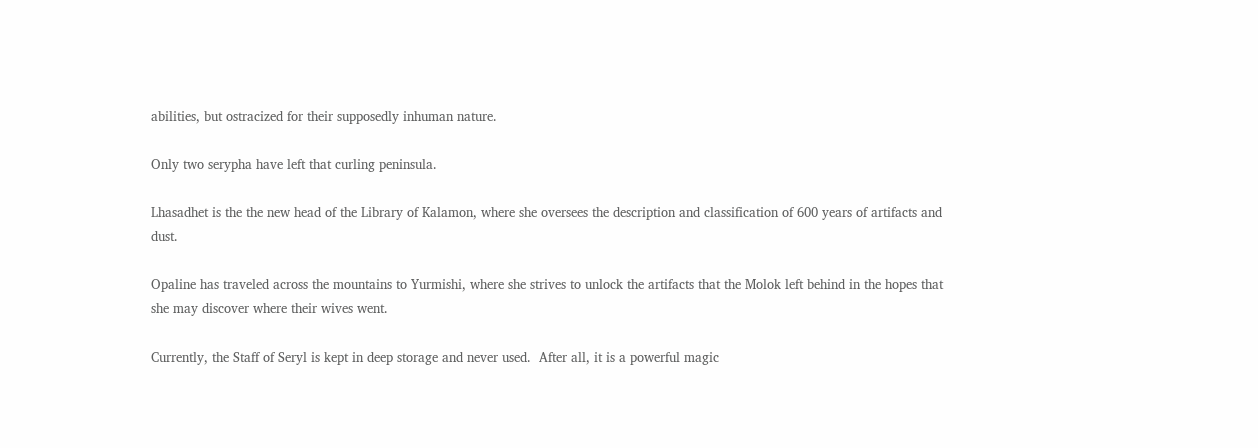abilities, but ostracized for their supposedly inhuman nature.

Only two serypha have left that curling peninsula.

Lhasadhet is the the new head of the Library of Kalamon, where she oversees the description and classification of 600 years of artifacts and dust.

Opaline has traveled across the mountains to Yurmishi, where she strives to unlock the artifacts that the Molok left behind in the hopes that she may discover where their wives went.

Currently, the Staff of Seryl is kept in deep storage and never used.  After all, it is a powerful magic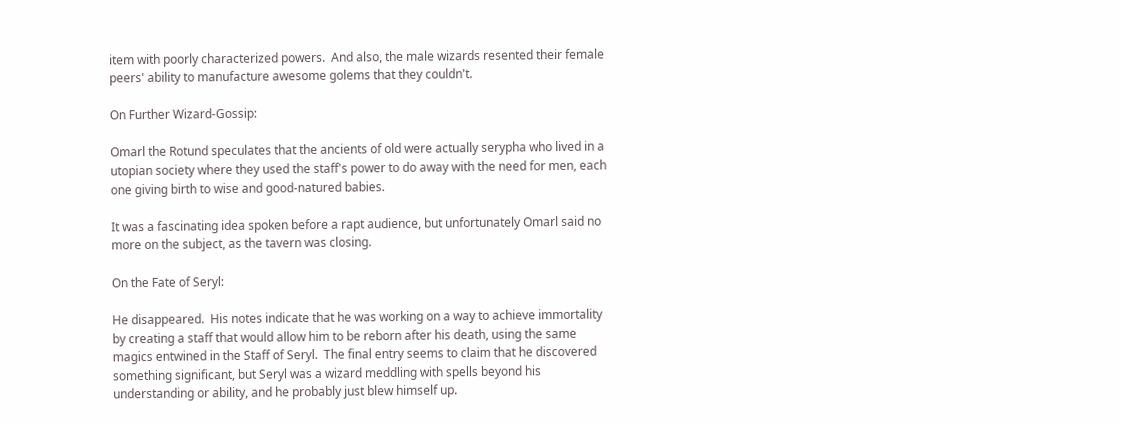item with poorly characterized powers.  And also, the male wizards resented their female peers' ability to manufacture awesome golems that they couldn't.

On Further Wizard-Gossip:

Omarl the Rotund speculates that the ancients of old were actually serypha who lived in a utopian society where they used the staff's power to do away with the need for men, each one giving birth to wise and good-natured babies.

It was a fascinating idea spoken before a rapt audience, but unfortunately Omarl said no more on the subject, as the tavern was closing.

On the Fate of Seryl:

He disappeared.  His notes indicate that he was working on a way to achieve immortality by creating a staff that would allow him to be reborn after his death, using the same magics entwined in the Staff of Seryl.  The final entry seems to claim that he discovered something significant, but Seryl was a wizard meddling with spells beyond his understanding or ability, and he probably just blew himself up.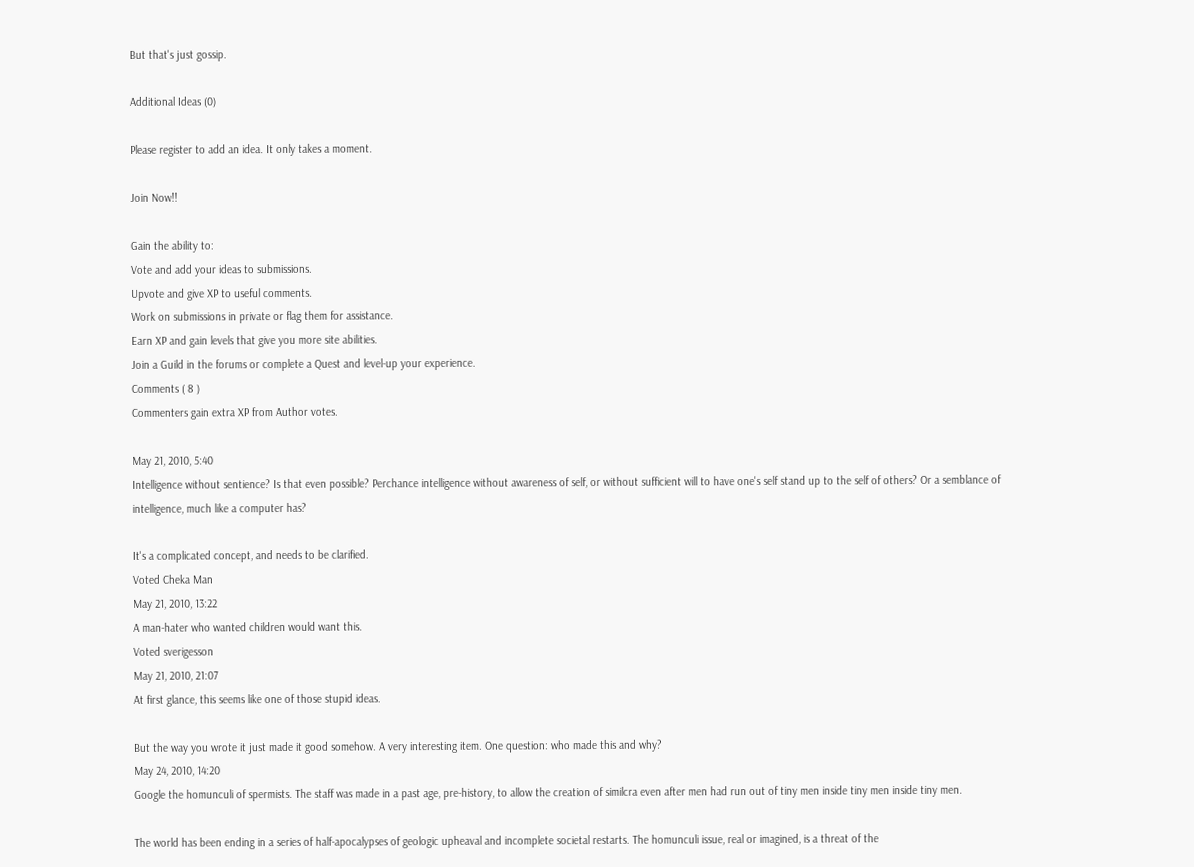But that's just gossip.

Additional Ideas (0)

Please register to add an idea. It only takes a moment.

Join Now!!

Gain the ability to:
Vote and add your ideas to submissions.
Upvote and give XP to useful comments.
Work on submissions in private or flag them for assistance.
Earn XP and gain levels that give you more site abilities.
Join a Guild in the forums or complete a Quest and level-up your experience.
Comments ( 8 )
Commenters gain extra XP from Author votes.

May 21, 2010, 5:40
Intelligence without sentience? Is that even possible? Perchance intelligence without awareness of self, or without sufficient will to have one's self stand up to the self of others? Or a semblance of intelligence, much like a computer has?

It's a complicated concept, and needs to be clarified.
Voted Cheka Man
May 21, 2010, 13:22
A man-hater who wanted children would want this.
Voted sverigesson
May 21, 2010, 21:07
At first glance, this seems like one of those stupid ideas.

But the way you wrote it just made it good somehow. A very interesting item. One question: who made this and why?
May 24, 2010, 14:20
Google the homunculi of spermists. The staff was made in a past age, pre-history, to allow the creation of similcra even after men had run out of tiny men inside tiny men inside tiny men.

The world has been ending in a series of half-apocalypses of geologic upheaval and incomplete societal restarts. The homunculi issue, real or imagined, is a threat of the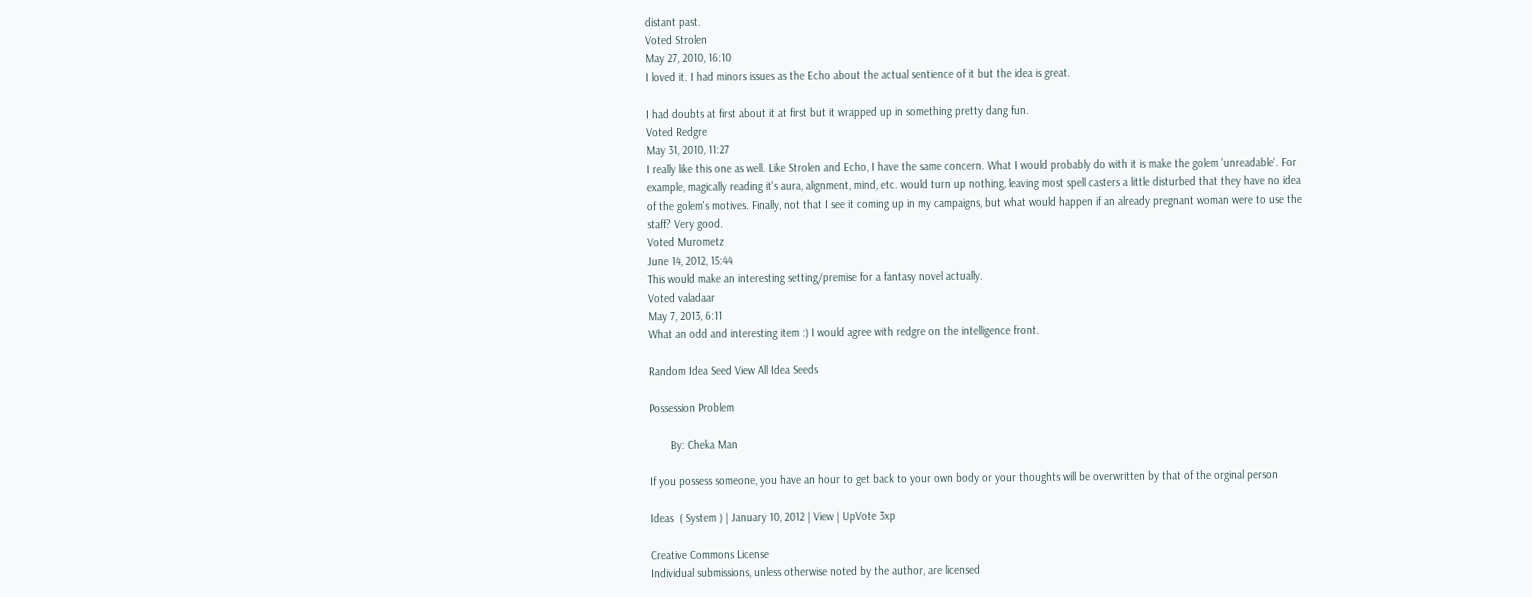distant past.
Voted Strolen
May 27, 2010, 16:10
I loved it. I had minors issues as the Echo about the actual sentience of it but the idea is great.

I had doubts at first about it at first but it wrapped up in something pretty dang fun.
Voted Redgre
May 31, 2010, 11:27
I really like this one as well. Like Strolen and Echo, I have the same concern. What I would probably do with it is make the golem 'unreadable'. For example, magically reading it's aura, alignment, mind, etc. would turn up nothing, leaving most spell casters a little disturbed that they have no idea of the golem's motives. Finally, not that I see it coming up in my campaigns, but what would happen if an already pregnant woman were to use the staff? Very good.
Voted Murometz
June 14, 2012, 15:44
This would make an interesting setting/premise for a fantasy novel actually.
Voted valadaar
May 7, 2013, 6:11
What an odd and interesting item :) I would agree with redgre on the intelligence front.

Random Idea Seed View All Idea Seeds

Possession Problem

       By: Cheka Man

If you possess someone, you have an hour to get back to your own body or your thoughts will be overwritten by that of the orginal person

Ideas  ( System ) | January 10, 2012 | View | UpVote 3xp

Creative Commons License
Individual submissions, unless otherwise noted by the author, are licensed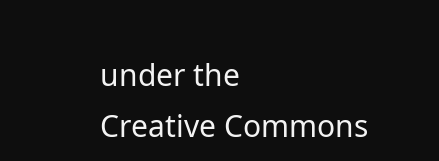under the
Creative Commons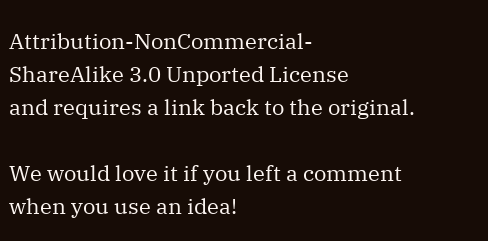Attribution-NonCommercial-ShareAlike 3.0 Unported License
and requires a link back to the original.

We would love it if you left a comment when you use an idea!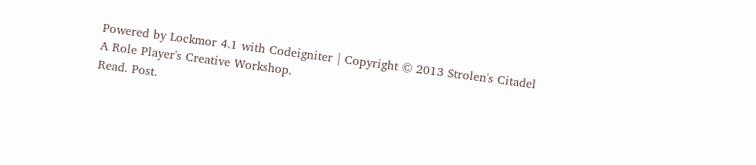Powered by Lockmor 4.1 with Codeigniter | Copyright © 2013 Strolen's Citadel
A Role Player's Creative Workshop.
Read. Post.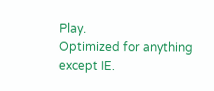Play.
Optimized for anything except IE.